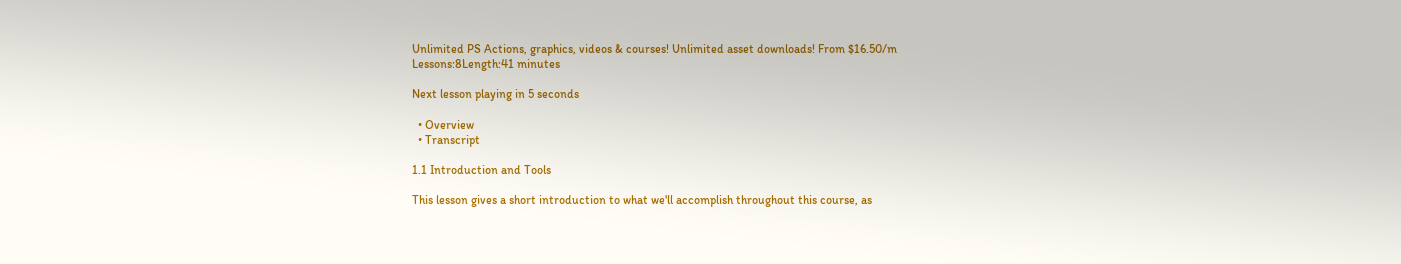Unlimited PS Actions, graphics, videos & courses! Unlimited asset downloads! From $16.50/m
Lessons:8Length:41 minutes

Next lesson playing in 5 seconds

  • Overview
  • Transcript

1.1 Introduction and Tools

This lesson gives a short introduction to what we'll accomplish throughout this course, as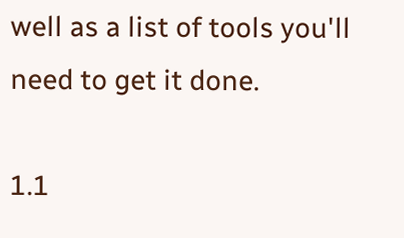well as a list of tools you'll need to get it done.

1.1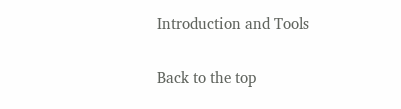Introduction and Tools

Back to the top